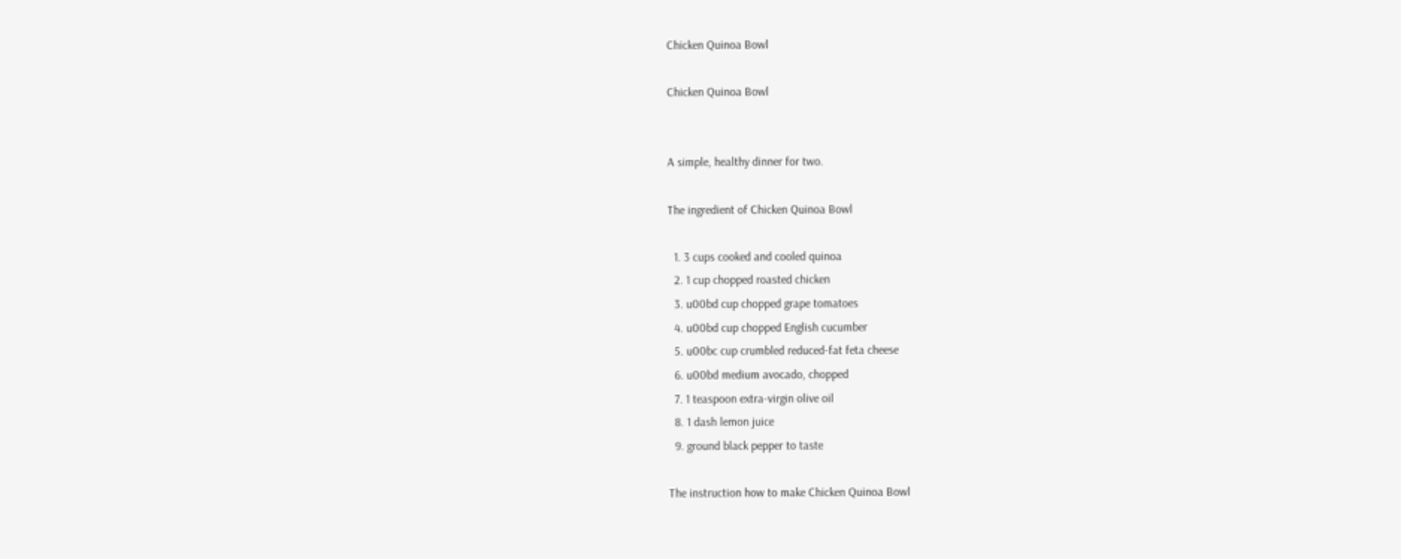Chicken Quinoa Bowl

Chicken Quinoa Bowl


A simple, healthy dinner for two.

The ingredient of Chicken Quinoa Bowl

  1. 3 cups cooked and cooled quinoa
  2. 1 cup chopped roasted chicken
  3. u00bd cup chopped grape tomatoes
  4. u00bd cup chopped English cucumber
  5. u00bc cup crumbled reduced-fat feta cheese
  6. u00bd medium avocado, chopped
  7. 1 teaspoon extra-virgin olive oil
  8. 1 dash lemon juice
  9. ground black pepper to taste

The instruction how to make Chicken Quinoa Bowl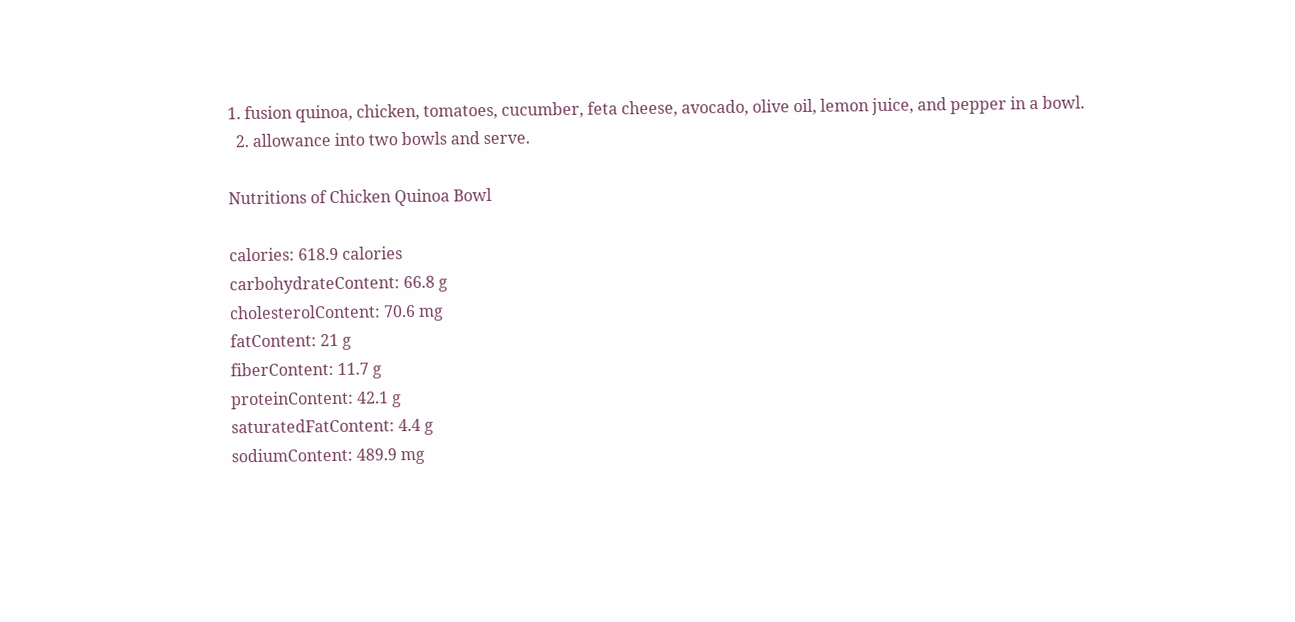1. fusion quinoa, chicken, tomatoes, cucumber, feta cheese, avocado, olive oil, lemon juice, and pepper in a bowl.
  2. allowance into two bowls and serve.

Nutritions of Chicken Quinoa Bowl

calories: 618.9 calories
carbohydrateContent: 66.8 g
cholesterolContent: 70.6 mg
fatContent: 21 g
fiberContent: 11.7 g
proteinContent: 42.1 g
saturatedFatContent: 4.4 g
sodiumContent: 489.9 mg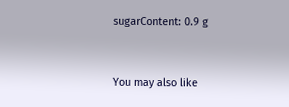sugarContent: 0.9 g


You may also like